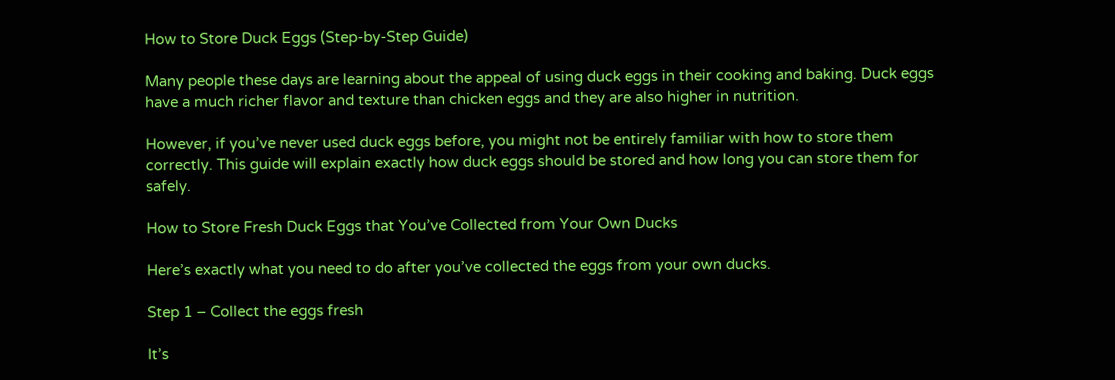How to Store Duck Eggs (Step-by-Step Guide)

Many people these days are learning about the appeal of using duck eggs in their cooking and baking. Duck eggs have a much richer flavor and texture than chicken eggs and they are also higher in nutrition.

However, if you’ve never used duck eggs before, you might not be entirely familiar with how to store them correctly. This guide will explain exactly how duck eggs should be stored and how long you can store them for safely.

How to Store Fresh Duck Eggs that You’ve Collected from Your Own Ducks

Here’s exactly what you need to do after you’ve collected the eggs from your own ducks.

Step 1 – Collect the eggs fresh

It’s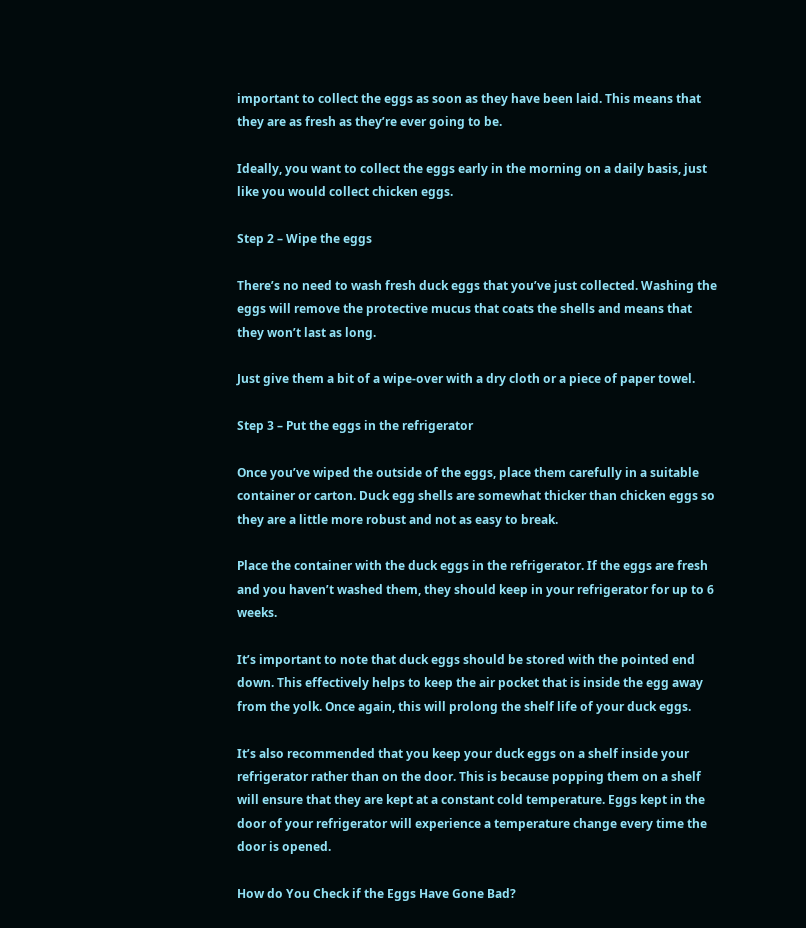important to collect the eggs as soon as they have been laid. This means that they are as fresh as they’re ever going to be.

Ideally, you want to collect the eggs early in the morning on a daily basis, just like you would collect chicken eggs.

Step 2 – Wipe the eggs

There’s no need to wash fresh duck eggs that you’ve just collected. Washing the eggs will remove the protective mucus that coats the shells and means that they won’t last as long.

Just give them a bit of a wipe-over with a dry cloth or a piece of paper towel.

Step 3 – Put the eggs in the refrigerator

Once you’ve wiped the outside of the eggs, place them carefully in a suitable container or carton. Duck egg shells are somewhat thicker than chicken eggs so they are a little more robust and not as easy to break.

Place the container with the duck eggs in the refrigerator. If the eggs are fresh and you haven’t washed them, they should keep in your refrigerator for up to 6 weeks.

It’s important to note that duck eggs should be stored with the pointed end down. This effectively helps to keep the air pocket that is inside the egg away from the yolk. Once again, this will prolong the shelf life of your duck eggs.

It’s also recommended that you keep your duck eggs on a shelf inside your refrigerator rather than on the door. This is because popping them on a shelf will ensure that they are kept at a constant cold temperature. Eggs kept in the door of your refrigerator will experience a temperature change every time the door is opened.

How do You Check if the Eggs Have Gone Bad?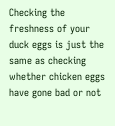Checking the freshness of your duck eggs is just the same as checking whether chicken eggs have gone bad or not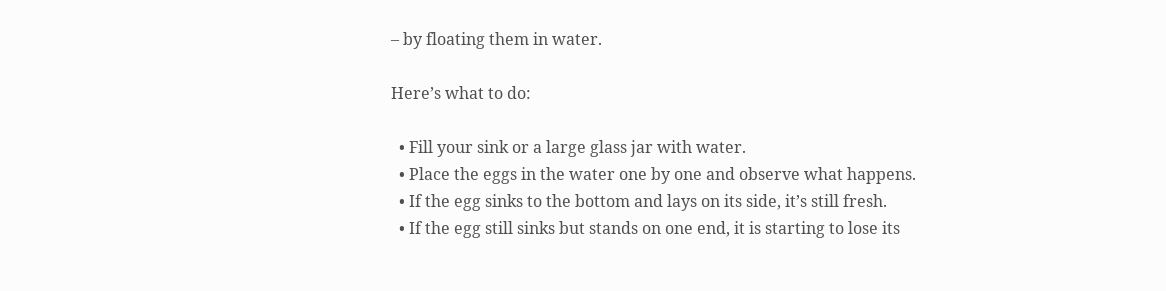– by floating them in water.

Here’s what to do:

  • Fill your sink or a large glass jar with water.
  • Place the eggs in the water one by one and observe what happens.
  • If the egg sinks to the bottom and lays on its side, it’s still fresh.
  • If the egg still sinks but stands on one end, it is starting to lose its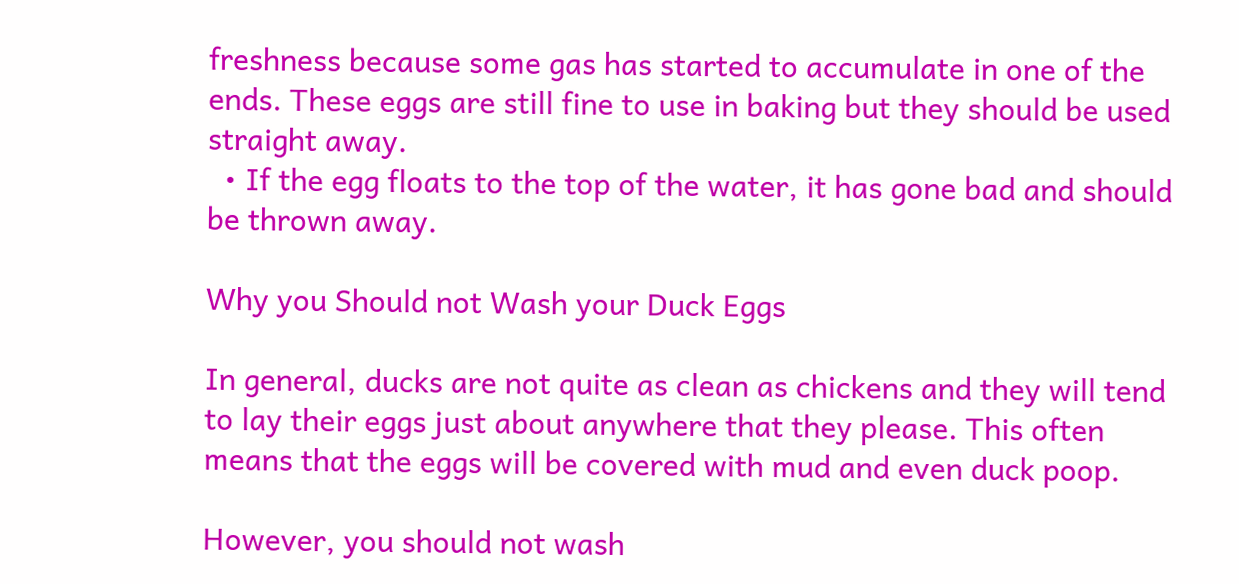freshness because some gas has started to accumulate in one of the ends. These eggs are still fine to use in baking but they should be used straight away.
  • If the egg floats to the top of the water, it has gone bad and should be thrown away.

Why you Should not Wash your Duck Eggs

In general, ducks are not quite as clean as chickens and they will tend to lay their eggs just about anywhere that they please. This often means that the eggs will be covered with mud and even duck poop.

However, you should not wash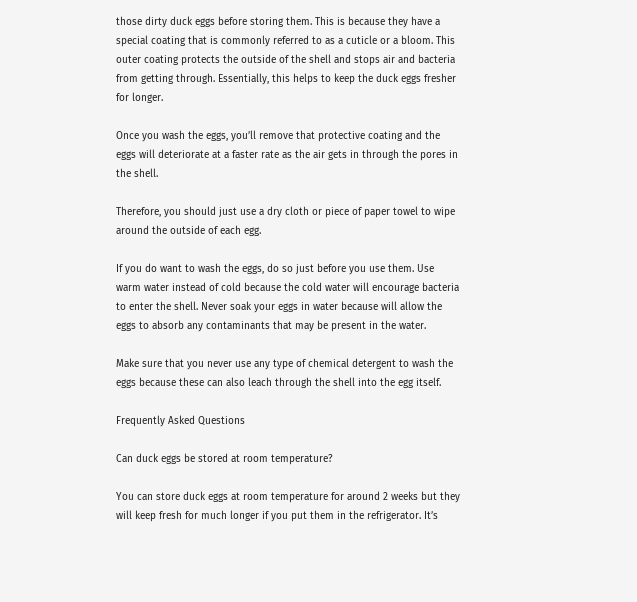those dirty duck eggs before storing them. This is because they have a special coating that is commonly referred to as a cuticle or a bloom. This outer coating protects the outside of the shell and stops air and bacteria from getting through. Essentially, this helps to keep the duck eggs fresher for longer.

Once you wash the eggs, you’ll remove that protective coating and the eggs will deteriorate at a faster rate as the air gets in through the pores in the shell.

Therefore, you should just use a dry cloth or piece of paper towel to wipe around the outside of each egg.

If you do want to wash the eggs, do so just before you use them. Use warm water instead of cold because the cold water will encourage bacteria to enter the shell. Never soak your eggs in water because will allow the eggs to absorb any contaminants that may be present in the water.

Make sure that you never use any type of chemical detergent to wash the eggs because these can also leach through the shell into the egg itself.

Frequently Asked Questions

Can duck eggs be stored at room temperature?

You can store duck eggs at room temperature for around 2 weeks but they will keep fresh for much longer if you put them in the refrigerator. It’s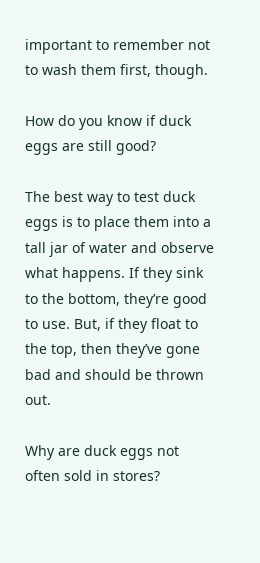important to remember not to wash them first, though.

How do you know if duck eggs are still good?

The best way to test duck eggs is to place them into a tall jar of water and observe what happens. If they sink to the bottom, they’re good to use. But, if they float to the top, then they’ve gone bad and should be thrown out.

Why are duck eggs not often sold in stores?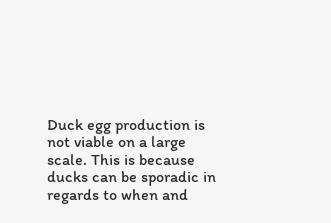Duck egg production is not viable on a large scale. This is because ducks can be sporadic in regards to when and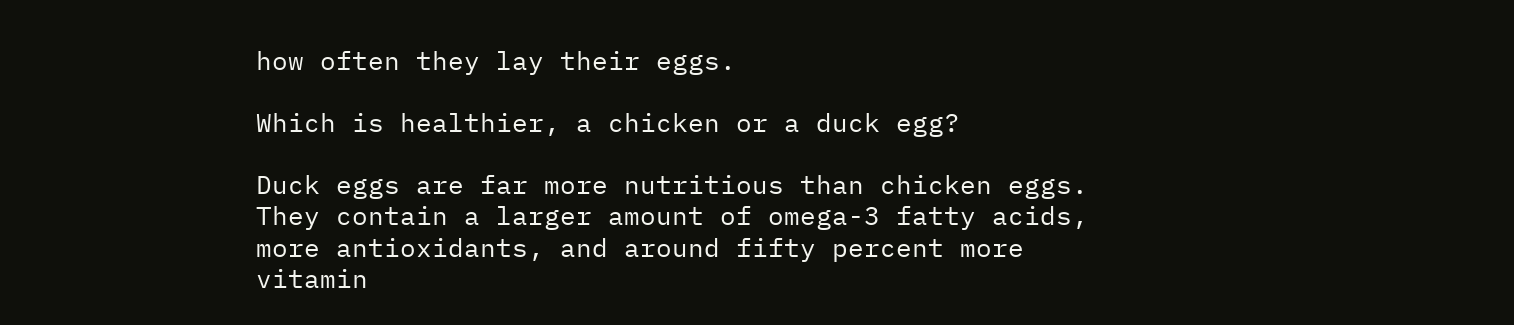how often they lay their eggs.

Which is healthier, a chicken or a duck egg?

Duck eggs are far more nutritious than chicken eggs. They contain a larger amount of omega-3 fatty acids, more antioxidants, and around fifty percent more vitamin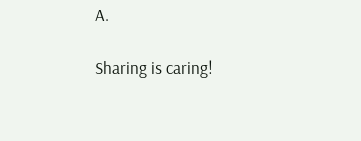A.

Sharing is caring!